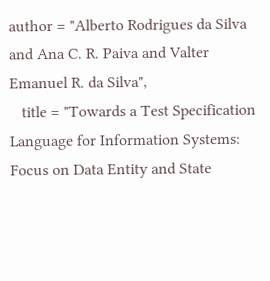author = "Alberto Rodrigues da Silva and Ana C. R. Paiva and Valter Emanuel R. da Silva",
   title = "Towards a Test Specification Language for Information Systems: Focus on Data Entity and State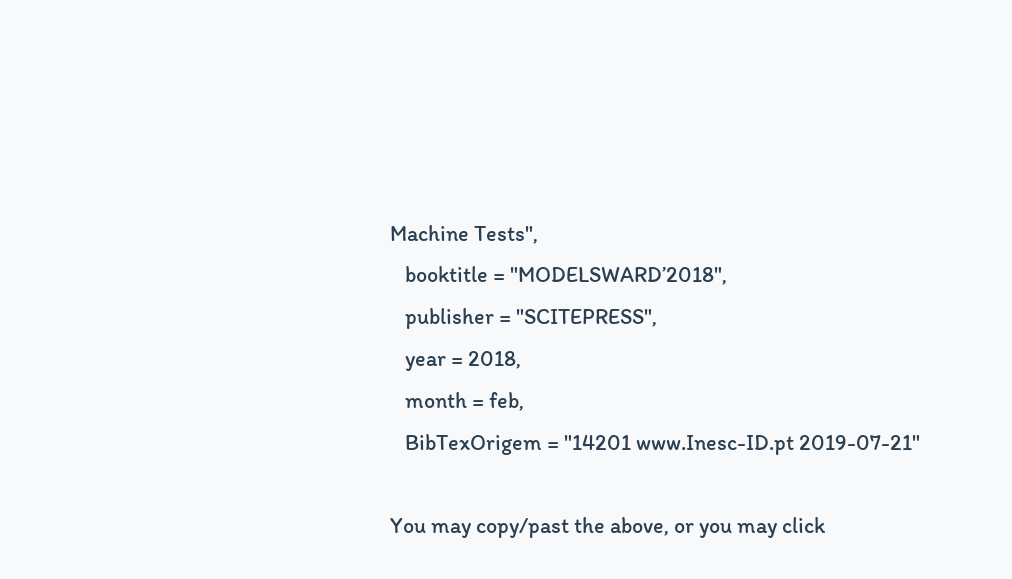Machine Tests",
   booktitle = "MODELSWARD’2018",
   publisher = "SCITEPRESS",
   year = 2018,
   month = feb,
   BibTexOrigem = "14201 www.Inesc-ID.pt 2019-07-21"

You may copy/past the above, or you may click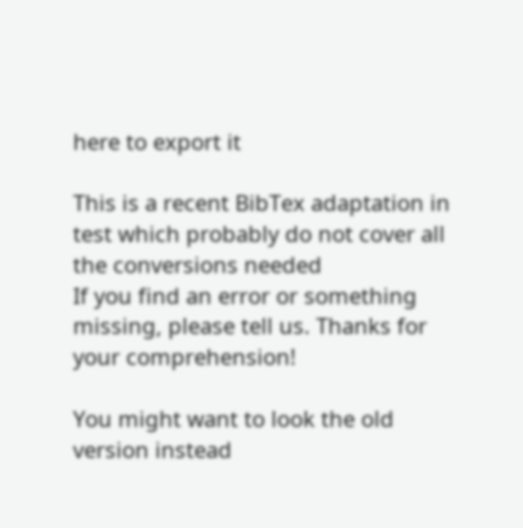here to export it

This is a recent BibTex adaptation in test which probably do not cover all the conversions needed
If you find an error or something missing, please tell us. Thanks for your comprehension!

You might want to look the old version instead